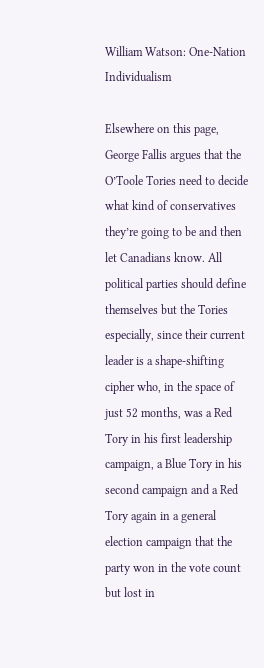William Watson: One-Nation Individualism

Elsewhere on this page, George Fallis argues that the O’Toole Tories need to decide what kind of conservatives they’re going to be and then let Canadians know. All political parties should define themselves but the Tories especially, since their current leader is a shape-shifting cipher who, in the space of just 52 months, was a Red Tory in his first leadership campaign, a Blue Tory in his second campaign and a Red Tory again in a general election campaign that the party won in the vote count but lost in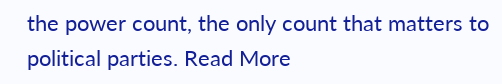the power count, the only count that matters to political parties. Read More